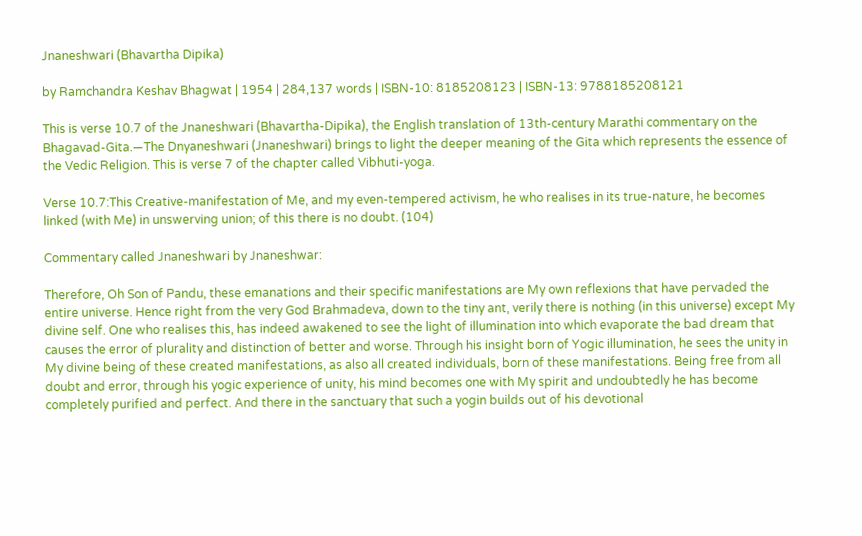Jnaneshwari (Bhavartha Dipika)

by Ramchandra Keshav Bhagwat | 1954 | 284,137 words | ISBN-10: 8185208123 | ISBN-13: 9788185208121

This is verse 10.7 of the Jnaneshwari (Bhavartha-Dipika), the English translation of 13th-century Marathi commentary on the Bhagavad-Gita.—The Dnyaneshwari (Jnaneshwari) brings to light the deeper meaning of the Gita which represents the essence of the Vedic Religion. This is verse 7 of the chapter called Vibhuti-yoga.

Verse 10.7:This Creative-manifestation of Me, and my even-tempered activism, he who realises in its true-nature, he becomes linked (with Me) in unswerving union; of this there is no doubt. (104)

Commentary called Jnaneshwari by Jnaneshwar:

Therefore, Oh Son of Pandu, these emanations and their specific manifestations are My own reflexions that have pervaded the entire universe. Hence right from the very God Brahmadeva, down to the tiny ant, verily there is nothing (in this universe) except My divine self. One who realises this, has indeed awakened to see the light of illumination into which evaporate the bad dream that causes the error of plurality and distinction of better and worse. Through his insight born of Yogic illumination, he sees the unity in My divine being of these created manifestations, as also all created individuals, born of these manifestations. Being free from all doubt and error, through his yogic experience of unity, his mind becomes one with My spirit and undoubtedly he has become completely purified and perfect. And there in the sanctuary that such a yogin builds out of his devotional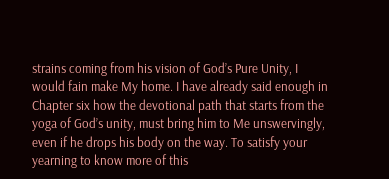strains coming from his vision of God’s Pure Unity, I would fain make My home. I have already said enough in Chapter six how the devotional path that starts from the yoga of God’s unity, must bring him to Me unswervingly, even if he drops his body on the way. To satisfy your yearning to know more of this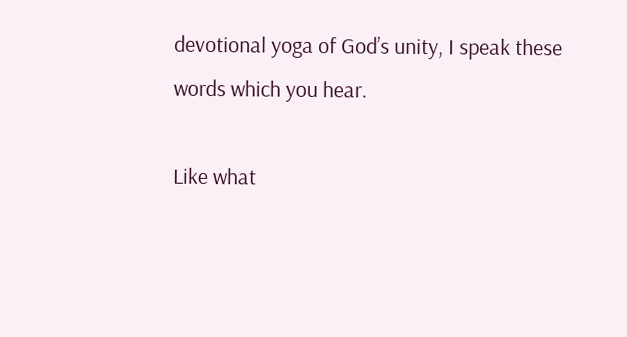devotional yoga of God’s unity, I speak these words which you hear.

Like what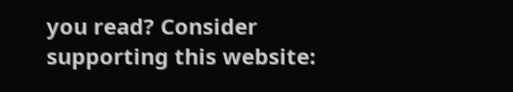you read? Consider supporting this website: